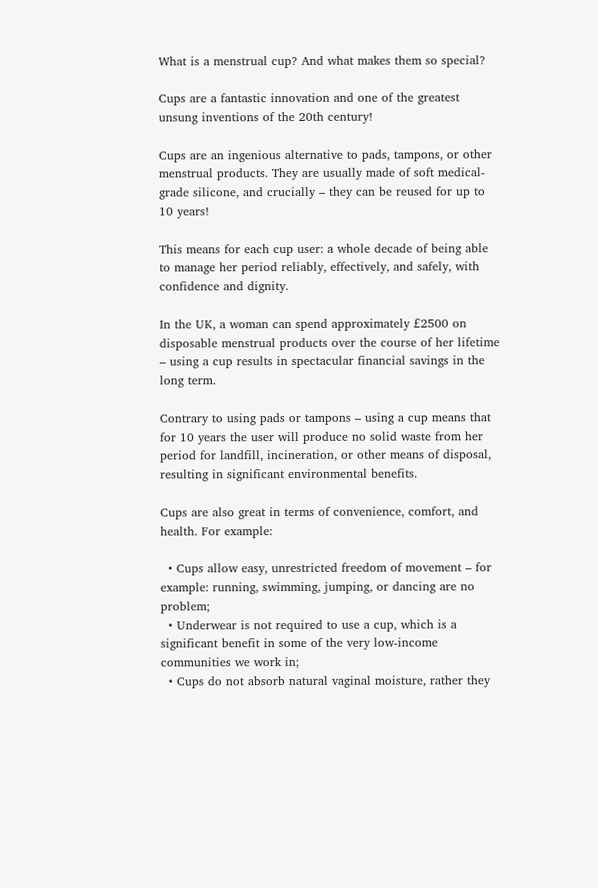What is a menstrual cup? And what makes them so special?

Cups are a fantastic innovation and one of the greatest unsung inventions of the 20th century!

Cups are an ingenious alternative to pads, tampons, or other menstrual products. They are usually made of soft medical-grade silicone, and crucially – they can be reused for up to 10 years!

This means for each cup user: a whole decade of being able to manage her period reliably, effectively, and safely, with confidence and dignity.

In the UK, a woman can spend approximately £2500 on disposable menstrual products over the course of her lifetime – using a cup results in spectacular financial savings in the long term.

Contrary to using pads or tampons – using a cup means that for 10 years the user will produce no solid waste from her period for landfill, incineration, or other means of disposal, resulting in significant environmental benefits.

Cups are also great in terms of convenience, comfort, and health. For example:

  • Cups allow easy, unrestricted freedom of movement – for example: running, swimming, jumping, or dancing are no problem;
  • Underwear is not required to use a cup, which is a significant benefit in some of the very low-income communities we work in;
  • Cups do not absorb natural vaginal moisture, rather they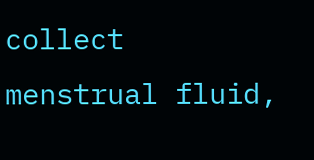collect menstrual fluid,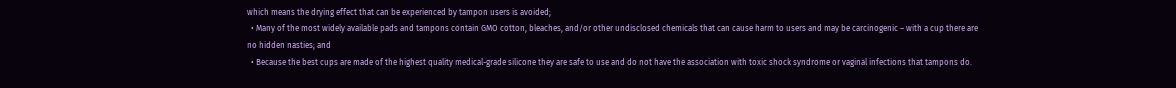which means the drying effect that can be experienced by tampon users is avoided;
  • Many of the most widely available pads and tampons contain GMO cotton, bleaches, and/or other undisclosed chemicals that can cause harm to users and may be carcinogenic – with a cup there are no hidden nasties; and
  • Because the best cups are made of the highest quality medical-grade silicone they are safe to use and do not have the association with toxic shock syndrome or vaginal infections that tampons do.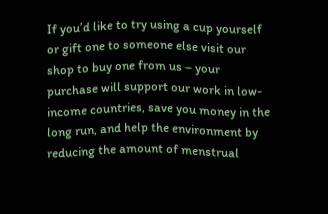If you’d like to try using a cup yourself or gift one to someone else visit our shop to buy one from us – your purchase will support our work in low-income countries, save you money in the long run, and help the environment by reducing the amount of menstrual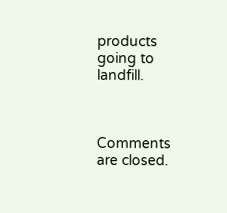products going to landfill.



Comments are closed.